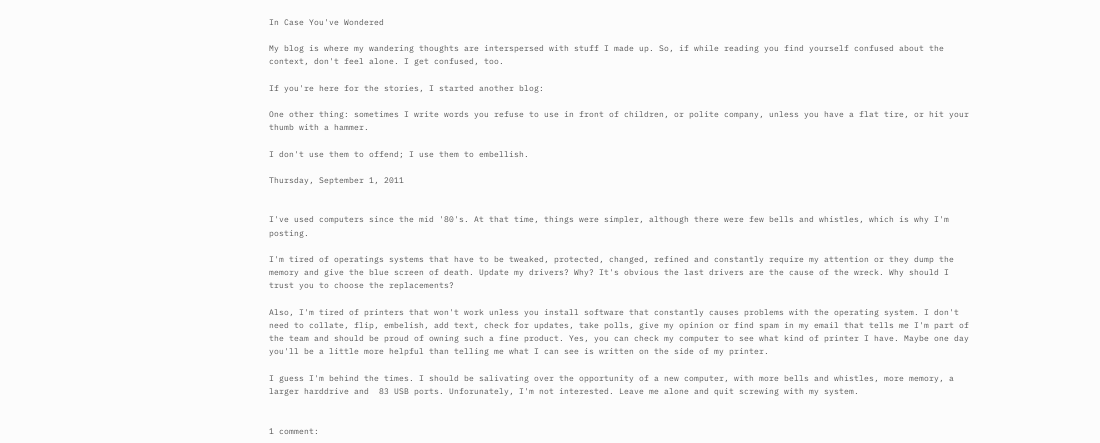In Case You've Wondered

My blog is where my wandering thoughts are interspersed with stuff I made up. So, if while reading you find yourself confused about the context, don't feel alone. I get confused, too.

If you're here for the stories, I started another blog:

One other thing: sometimes I write words you refuse to use in front of children, or polite company, unless you have a flat tire, or hit your thumb with a hammer.

I don't use them to offend; I use them to embellish.

Thursday, September 1, 2011


I've used computers since the mid '80's. At that time, things were simpler, although there were few bells and whistles, which is why I'm posting.

I'm tired of operatings systems that have to be tweaked, protected, changed, refined and constantly require my attention or they dump the memory and give the blue screen of death. Update my drivers? Why? It's obvious the last drivers are the cause of the wreck. Why should I trust you to choose the replacements?

Also, I'm tired of printers that won't work unless you install software that constantly causes problems with the operating system. I don't need to collate, flip, embelish, add text, check for updates, take polls, give my opinion or find spam in my email that tells me I'm part of the team and should be proud of owning such a fine product. Yes, you can check my computer to see what kind of printer I have. Maybe one day you'll be a little more helpful than telling me what I can see is written on the side of my printer.

I guess I'm behind the times. I should be salivating over the opportunity of a new computer, with more bells and whistles, more memory, a larger harddrive and  83 USB ports. Unforunately, I'm not interested. Leave me alone and quit screwing with my system.


1 comment: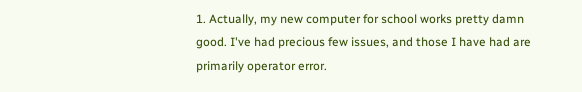1. Actually, my new computer for school works pretty damn good. I've had precious few issues, and those I have had are primarily operator error.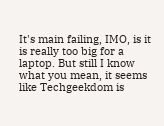It's main failing, IMO, is it is really too big for a laptop. But still I know what you mean, it seems like Techgeekdom is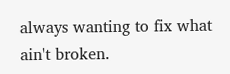always wanting to fix what ain't broken.